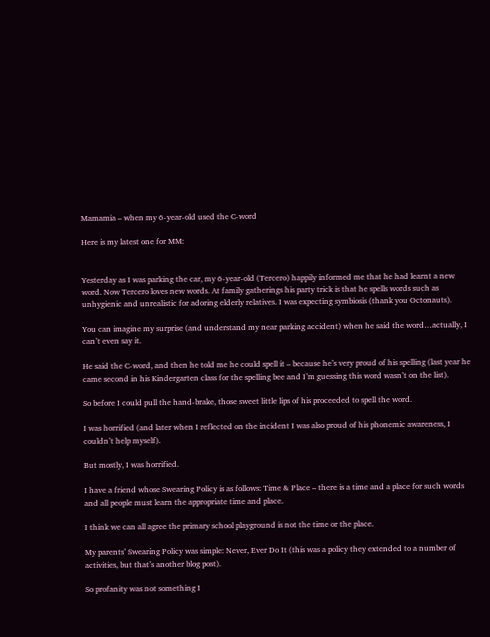Mamamia – when my 6-year-old used the C-word

Here is my latest one for MM:


Yesterday as I was parking the car, my 6-year-old (Tercero) happily informed me that he had learnt a new word. Now Tercero loves new words. At family gatherings his party trick is that he spells words such as unhygienic and unrealistic for adoring elderly relatives. I was expecting symbiosis (thank you Octonauts).

You can imagine my surprise (and understand my near parking accident) when he said the word…actually, I can’t even say it.

He said the C-word, and then he told me he could spell it – because he’s very proud of his spelling (last year he came second in his Kindergarten class for the spelling bee and I’m guessing this word wasn’t on the list).

So before I could pull the hand-brake, those sweet little lips of his proceeded to spell the word.

I was horrified (and later when I reflected on the incident I was also proud of his phonemic awareness, I couldn’t help myself).

But mostly, I was horrified.

I have a friend whose Swearing Policy is as follows: Time & Place – there is a time and a place for such words and all people must learn the appropriate time and place.

I think we can all agree the primary school playground is not the time or the place.

My parents’ Swearing Policy was simple: Never, Ever Do It (this was a policy they extended to a number of activities, but that’s another blog post).

So profanity was not something I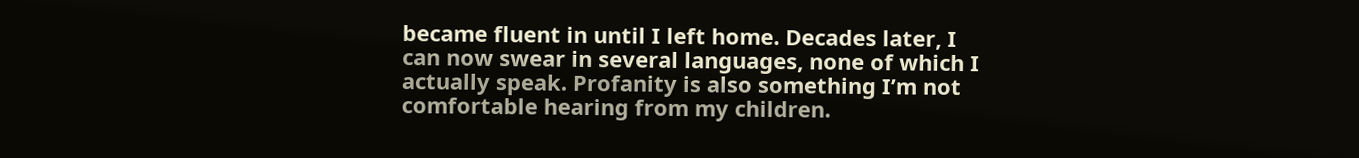became fluent in until I left home. Decades later, I can now swear in several languages, none of which I actually speak. Profanity is also something I’m not comfortable hearing from my children.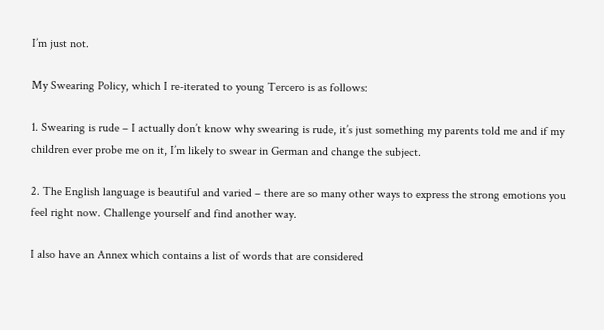I’m just not.

My Swearing Policy, which I re-iterated to young Tercero is as follows:

1. Swearing is rude – I actually don’t know why swearing is rude, it’s just something my parents told me and if my children ever probe me on it, I’m likely to swear in German and change the subject.

2. The English language is beautiful and varied – there are so many other ways to express the strong emotions you feel right now. Challenge yourself and find another way.

I also have an Annex which contains a list of words that are considered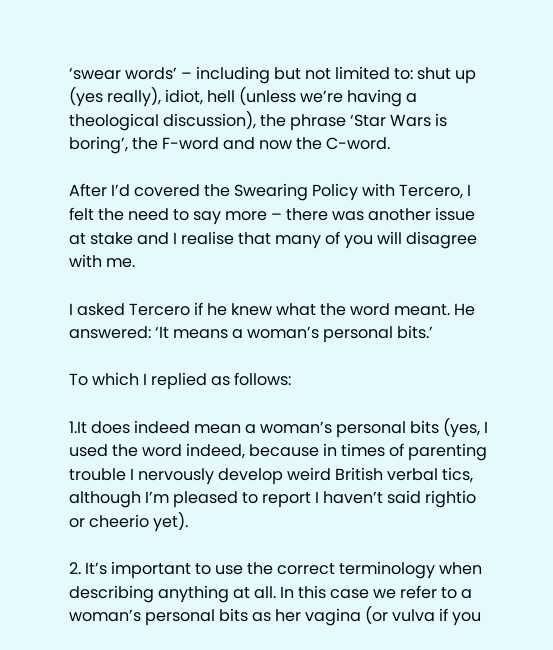‘swear words’ – including but not limited to: shut up (yes really), idiot, hell (unless we’re having a theological discussion), the phrase ‘Star Wars is boring’, the F-word and now the C-word.

After I’d covered the Swearing Policy with Tercero, I felt the need to say more – there was another issue at stake and I realise that many of you will disagree with me.

I asked Tercero if he knew what the word meant. He answered: ‘It means a woman’s personal bits.’

To which I replied as follows:

1.It does indeed mean a woman’s personal bits (yes, I used the word indeed, because in times of parenting trouble I nervously develop weird British verbal tics, although I’m pleased to report I haven’t said rightio or cheerio yet).

2. It’s important to use the correct terminology when describing anything at all. In this case we refer to a woman’s personal bits as her vagina (or vulva if you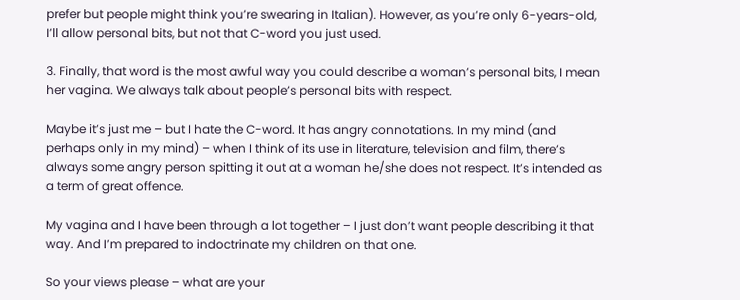prefer but people might think you’re swearing in Italian). However, as you’re only 6-years-old, I’ll allow personal bits, but not that C-word you just used.

3. Finally, that word is the most awful way you could describe a woman’s personal bits, I mean her vagina. We always talk about people’s personal bits with respect.

Maybe it’s just me – but I hate the C-word. It has angry connotations. In my mind (and perhaps only in my mind) – when I think of its use in literature, television and film, there’s always some angry person spitting it out at a woman he/she does not respect. It’s intended as a term of great offence.

My vagina and I have been through a lot together – I just don’t want people describing it that way. And I’m prepared to indoctrinate my children on that one.

So your views please – what are your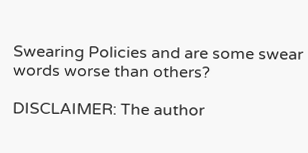Swearing Policies and are some swear words worse than others?

DISCLAIMER: The author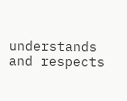understands and respects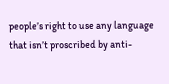people’s right to use any language that isn’t proscribed by anti-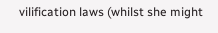vilification laws (whilst she might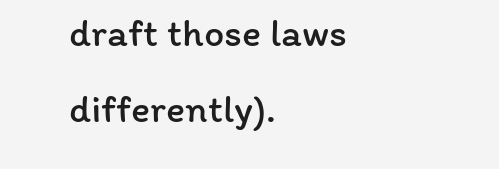draft those laws differently).